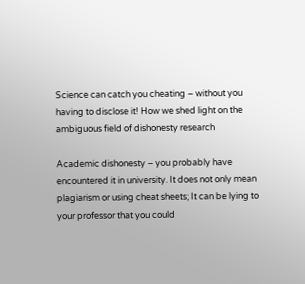Science can catch you cheating – without you having to disclose it! How we shed light on the ambiguous field of dishonesty research

Academic dishonesty – you probably have encountered it in university. It does not only mean plagiarism or using cheat sheets; It can be lying to your professor that you could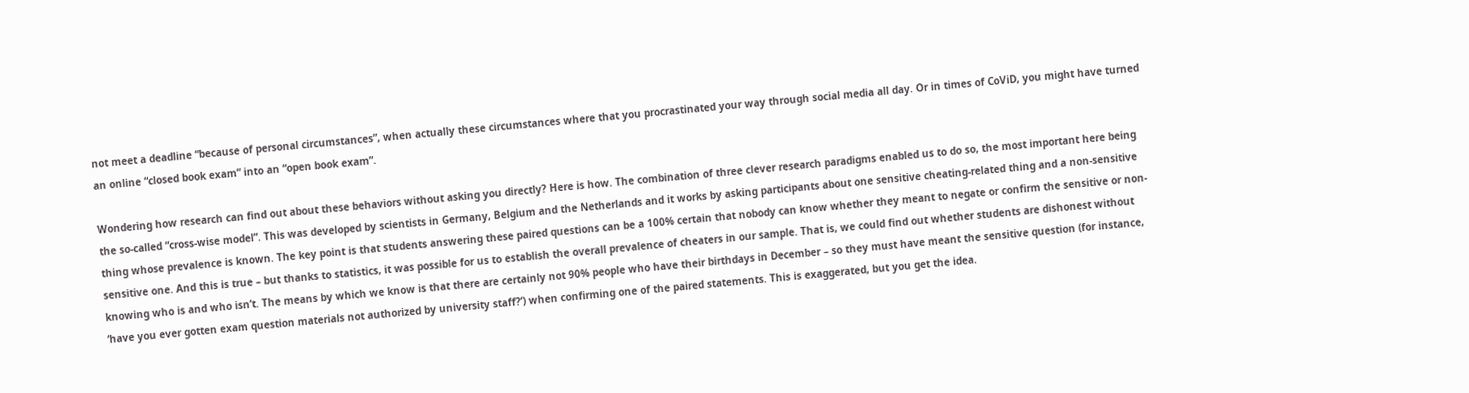not meet a deadline “because of personal circumstances”, when actually these circumstances where that you procrastinated your way through social media all day. Or in times of CoViD, you might have turned an online “closed book exam” into an “open book exam”.

Wondering how research can find out about these behaviors without asking you directly? Here is how. The combination of three clever research paradigms enabled us to do so, the most important here being the so-called “cross-wise model”. This was developed by scientists in Germany, Belgium and the Netherlands and it works by asking participants about one sensitive cheating-related thing and a non-sensitive thing whose prevalence is known. The key point is that students answering these paired questions can be a 100% certain that nobody can know whether they meant to negate or confirm the sensitive or non-sensitive one. And this is true – but thanks to statistics, it was possible for us to establish the overall prevalence of cheaters in our sample. That is, we could find out whether students are dishonest without knowing who is and who isn’t. The means by which we know is that there are certainly not 90% people who have their birthdays in December – so they must have meant the sensitive question (for instance, ‘have you ever gotten exam question materials not authorized by university staff?’) when confirming one of the paired statements. This is exaggerated, but you get the idea.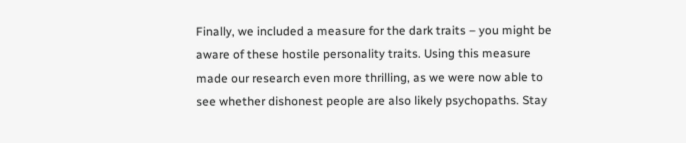Finally, we included a measure for the dark traits – you might be aware of these hostile personality traits. Using this measure made our research even more thrilling, as we were now able to see whether dishonest people are also likely psychopaths. Stay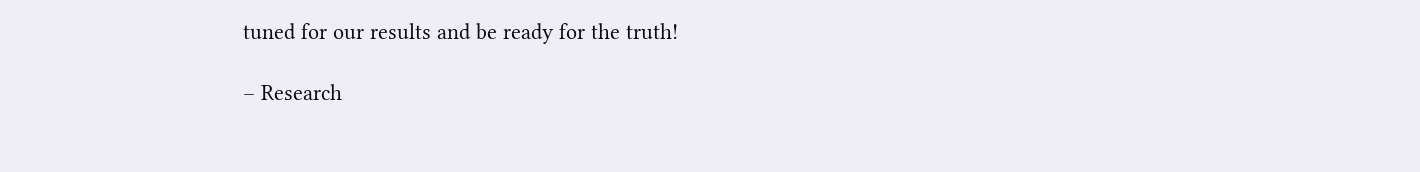tuned for our results and be ready for the truth!

– Research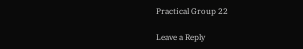Practical Group 22

Leave a Reply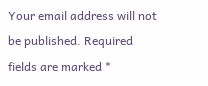Your email address will not be published. Required fields are marked *